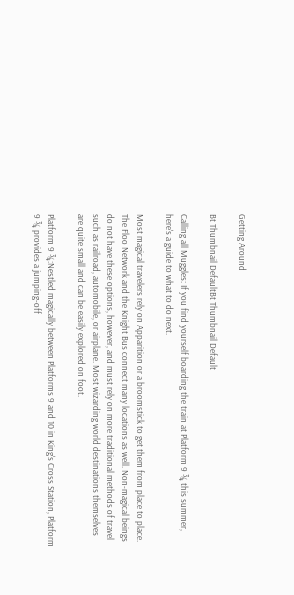Getting Around

Bt Thumbnail DefaultBt Thumbnail Default

Calling all Muggles: If you find yourself boarding the train at Platform 9 ¾ this summer, here's a guide to what to do next.

Most magical travelers rely on Apparition or a broomstick to get them from place to place. The Floo Network and the Knight Bus connect many locations as well. Non-magical beings do not have these options, however, and must rely on more traditional methods of travel such as railroad, automobile, or airplane. Most wizarding world destinations themselves are quite small and can be easily explored on foot.

Platform 9 ¾:Nestled magically between Platforms 9 and 10 in King's Cross Station, Platform 9 ¾ provides a jumping-off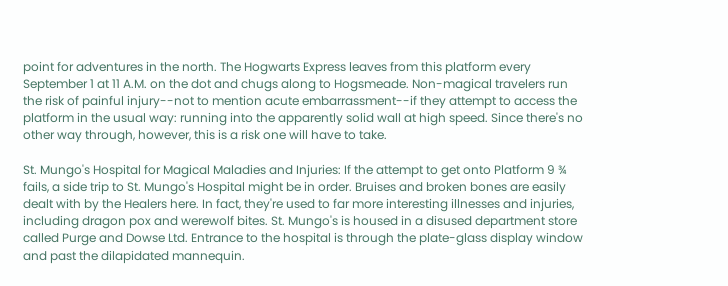point for adventures in the north. The Hogwarts Express leaves from this platform every September 1 at 11 A.M. on the dot and chugs along to Hogsmeade. Non-magical travelers run the risk of painful injury--not to mention acute embarrassment--if they attempt to access the platform in the usual way: running into the apparently solid wall at high speed. Since there's no other way through, however, this is a risk one will have to take.

St. Mungo's Hospital for Magical Maladies and Injuries: If the attempt to get onto Platform 9 ¾ fails, a side trip to St. Mungo's Hospital might be in order. Bruises and broken bones are easily dealt with by the Healers here. In fact, they're used to far more interesting illnesses and injuries, including dragon pox and werewolf bites. St. Mungo's is housed in a disused department store called Purge and Dowse Ltd. Entrance to the hospital is through the plate-glass display window and past the dilapidated mannequin.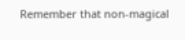Remember that non-magical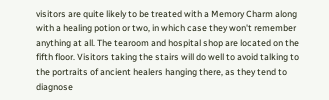visitors are quite likely to be treated with a Memory Charm along with a healing potion or two, in which case they won't remember anything at all. The tearoom and hospital shop are located on the fifth floor. Visitors taking the stairs will do well to avoid talking to the portraits of ancient healers hanging there, as they tend to diagnose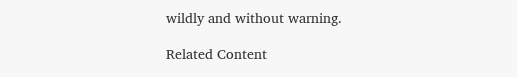wildly and without warning.

Related Content